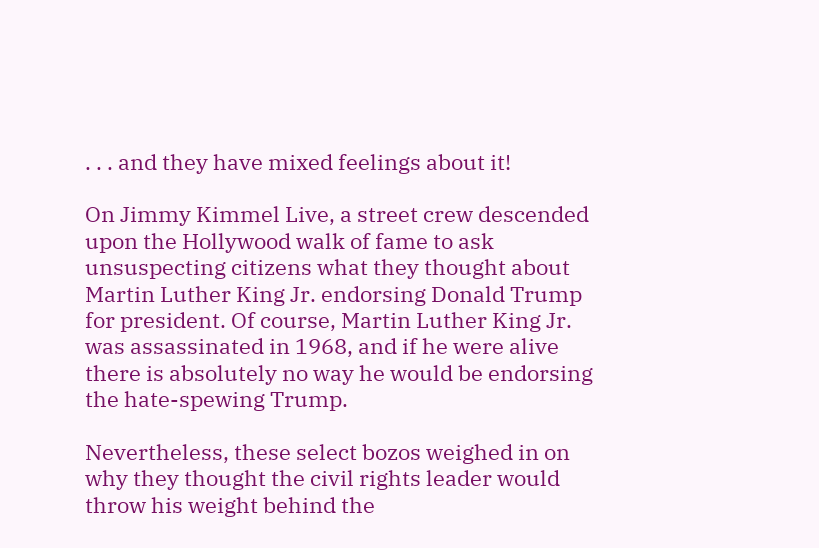. . . and they have mixed feelings about it!

On Jimmy Kimmel Live, a street crew descended upon the Hollywood walk of fame to ask unsuspecting citizens what they thought about Martin Luther King Jr. endorsing Donald Trump for president. Of course, Martin Luther King Jr. was assassinated in 1968, and if he were alive there is absolutely no way he would be endorsing the hate-spewing Trump.

Nevertheless, these select bozos weighed in on why they thought the civil rights leader would throw his weight behind the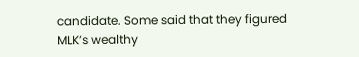candidate. Some said that they figured MLK’s wealthy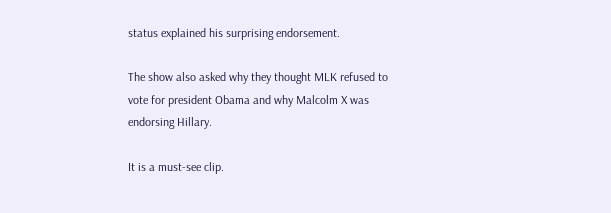status explained his surprising endorsement.

The show also asked why they thought MLK refused to vote for president Obama and why Malcolm X was endorsing Hillary.

It is a must-see clip.